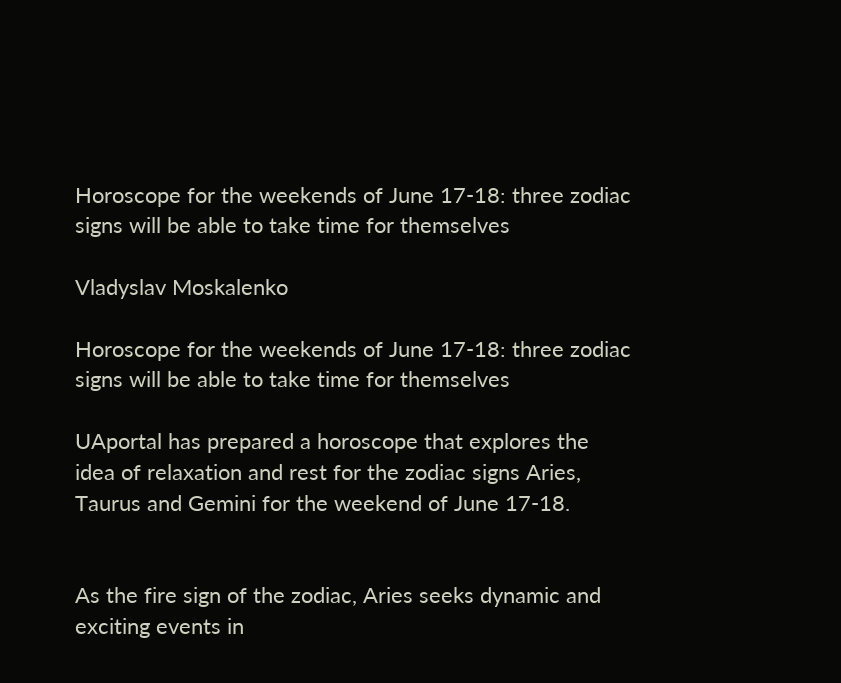Horoscope for the weekends of June 17-18: three zodiac signs will be able to take time for themselves

Vladyslav Moskalenko

Horoscope for the weekends of June 17-18: three zodiac signs will be able to take time for themselves

UAportal has prepared a horoscope that explores the idea of relaxation and rest for the zodiac signs Aries, Taurus and Gemini for the weekend of June 17-18.


As the fire sign of the zodiac, Aries seeks dynamic and exciting events in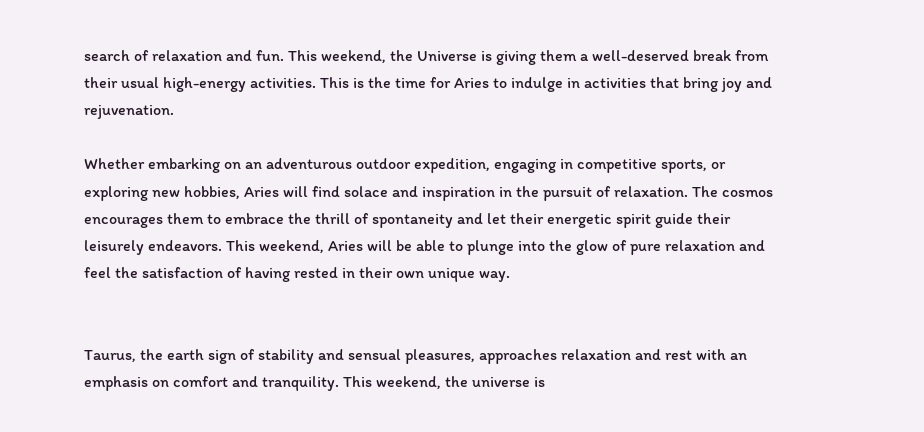search of relaxation and fun. This weekend, the Universe is giving them a well-deserved break from their usual high-energy activities. This is the time for Aries to indulge in activities that bring joy and rejuvenation.

Whether embarking on an adventurous outdoor expedition, engaging in competitive sports, or exploring new hobbies, Aries will find solace and inspiration in the pursuit of relaxation. The cosmos encourages them to embrace the thrill of spontaneity and let their energetic spirit guide their leisurely endeavors. This weekend, Aries will be able to plunge into the glow of pure relaxation and feel the satisfaction of having rested in their own unique way.


Taurus, the earth sign of stability and sensual pleasures, approaches relaxation and rest with an emphasis on comfort and tranquility. This weekend, the universe is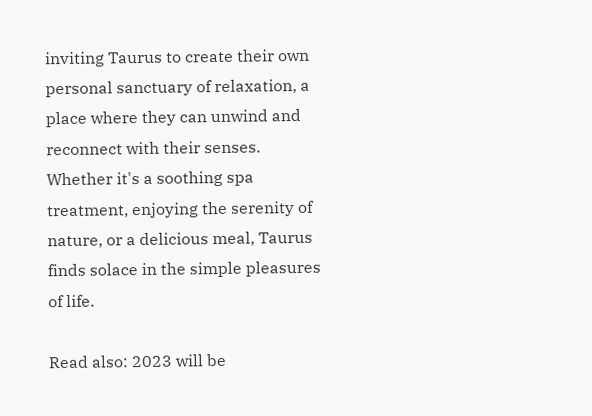inviting Taurus to create their own personal sanctuary of relaxation, a place where they can unwind and reconnect with their senses. Whether it's a soothing spa treatment, enjoying the serenity of nature, or a delicious meal, Taurus finds solace in the simple pleasures of life.

Read also: 2023 will be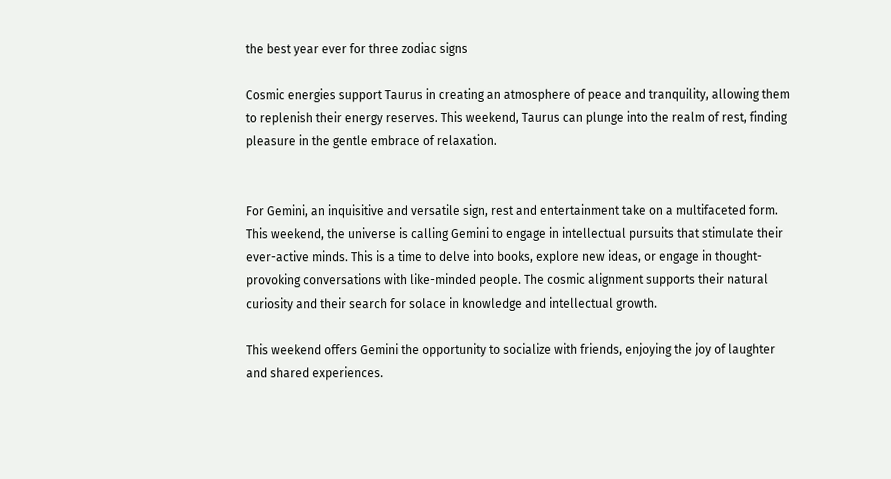the best year ever for three zodiac signs

Cosmic energies support Taurus in creating an atmosphere of peace and tranquility, allowing them to replenish their energy reserves. This weekend, Taurus can plunge into the realm of rest, finding pleasure in the gentle embrace of relaxation.


For Gemini, an inquisitive and versatile sign, rest and entertainment take on a multifaceted form. This weekend, the universe is calling Gemini to engage in intellectual pursuits that stimulate their ever-active minds. This is a time to delve into books, explore new ideas, or engage in thought-provoking conversations with like-minded people. The cosmic alignment supports their natural curiosity and their search for solace in knowledge and intellectual growth.

This weekend offers Gemini the opportunity to socialize with friends, enjoying the joy of laughter and shared experiences.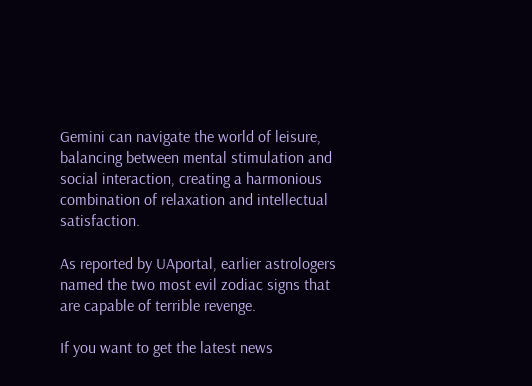Gemini can navigate the world of leisure, balancing between mental stimulation and social interaction, creating a harmonious combination of relaxation and intellectual satisfaction.

As reported by UAportal, earlier astrologers named the two most evil zodiac signs that are capable of terrible revenge.

If you want to get the latest news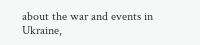about the war and events in Ukraine,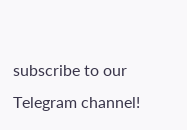subscribe to our Telegram channel!